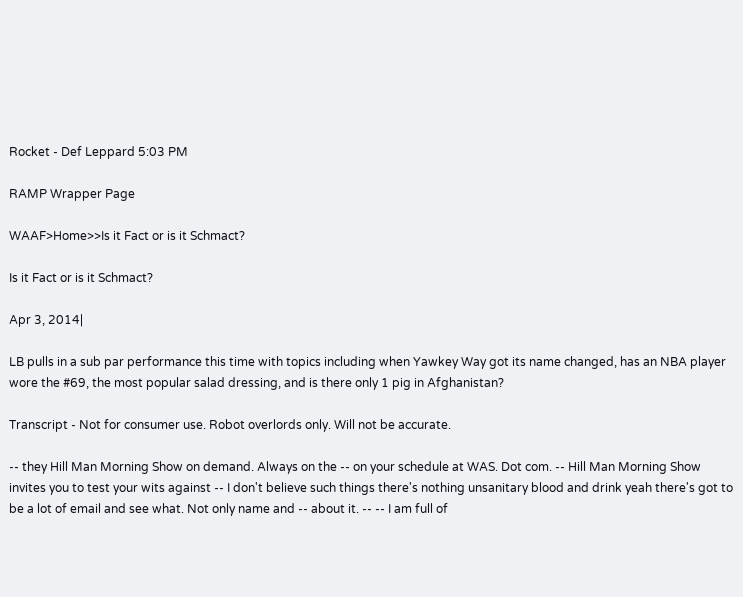Rocket - Def Leppard 5:03 PM

RAMP Wrapper Page

WAAF>Home>>Is it Fact or is it Schmact?

Is it Fact or is it Schmact?

Apr 3, 2014|

LB pulls in a sub par performance this time with topics including when Yawkey Way got its name changed, has an NBA player wore the #69, the most popular salad dressing, and is there only 1 pig in Afghanistan?

Transcript - Not for consumer use. Robot overlords only. Will not be accurate.

-- they Hill Man Morning Show on demand. Always on the -- on your schedule at WAS. Dot com. -- Hill Man Morning Show invites you to test your wits against -- I don't believe such things there's nothing unsanitary blood and drink yeah there's got to be a lot of email and see what. Not only name and -- about it. -- -- I am full of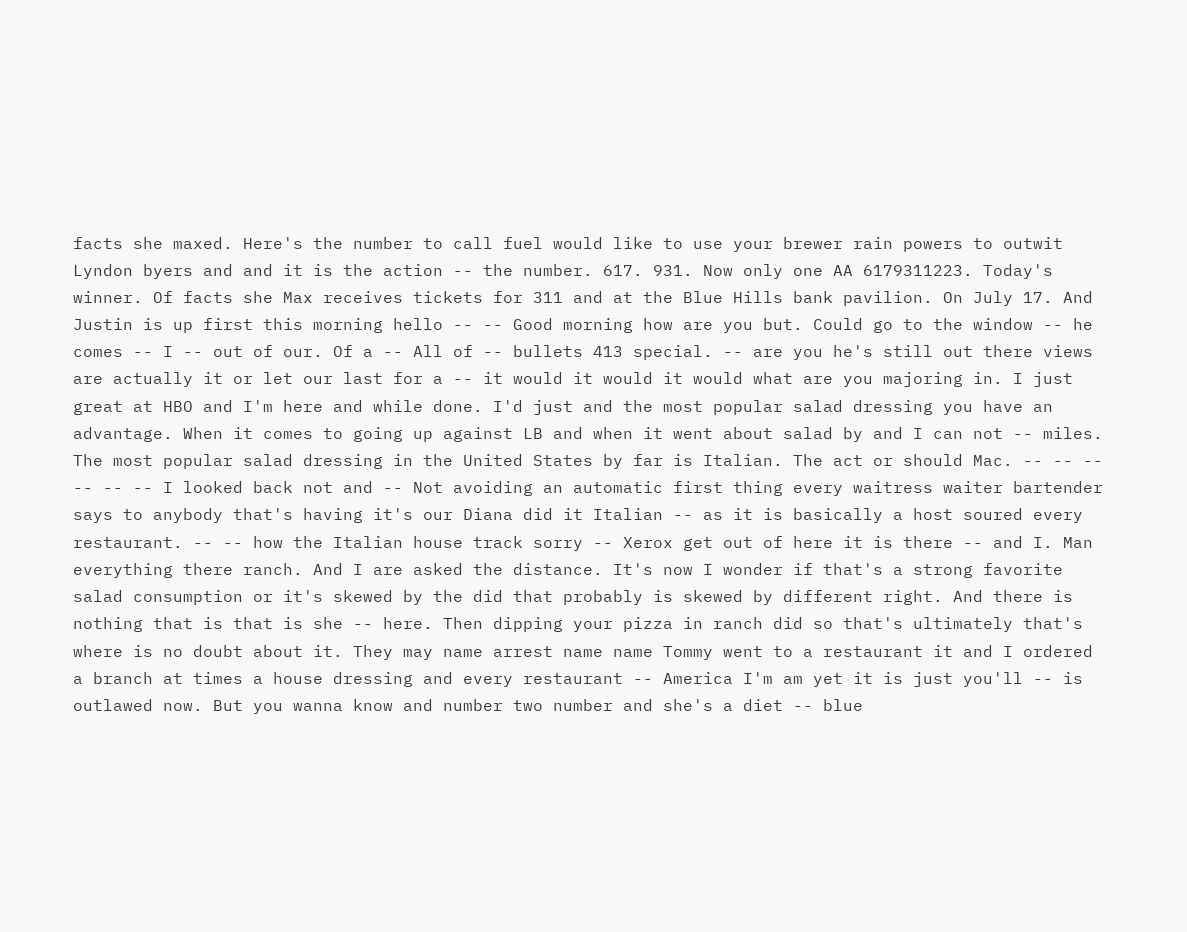facts she maxed. Here's the number to call fuel would like to use your brewer rain powers to outwit Lyndon byers and and it is the action -- the number. 617. 931. Now only one AA 6179311223. Today's winner. Of facts she Max receives tickets for 311 and at the Blue Hills bank pavilion. On July 17. And Justin is up first this morning hello -- -- Good morning how are you but. Could go to the window -- he comes -- I -- out of our. Of a -- All of -- bullets 413 special. -- are you he's still out there views are actually it or let our last for a -- it would it would it would what are you majoring in. I just great at HBO and I'm here and while done. I'd just and the most popular salad dressing you have an advantage. When it comes to going up against LB and when it went about salad by and I can not -- miles. The most popular salad dressing in the United States by far is Italian. The act or should Mac. -- -- -- -- -- -- I looked back not and -- Not avoiding an automatic first thing every waitress waiter bartender says to anybody that's having it's our Diana did it Italian -- as it is basically a host soured every restaurant. -- -- how the Italian house track sorry -- Xerox get out of here it is there -- and I. Man everything there ranch. And I are asked the distance. It's now I wonder if that's a strong favorite salad consumption or it's skewed by the did that probably is skewed by different right. And there is nothing that is that is she -- here. Then dipping your pizza in ranch did so that's ultimately that's where is no doubt about it. They may name arrest name name Tommy went to a restaurant it and I ordered a branch at times a house dressing and every restaurant -- America I'm am yet it is just you'll -- is outlawed now. But you wanna know and number two number and she's a diet -- blue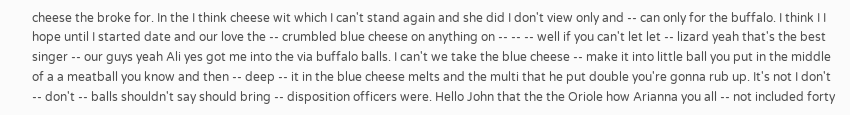cheese the broke for. In the I think cheese wit which I can't stand again and she did I don't view only and -- can only for the buffalo. I think I I hope until I started date and our love the -- crumbled blue cheese on anything on -- -- -- well if you can't let let -- lizard yeah that's the best singer -- our guys yeah Ali yes got me into the via buffalo balls. I can't we take the blue cheese -- make it into little ball you put in the middle of a a meatball you know and then -- deep -- it in the blue cheese melts and the multi that he put double you're gonna rub up. It's not I don't -- don't -- balls shouldn't say should bring -- disposition officers were. Hello John that the the Oriole how Arianna you all -- not included forty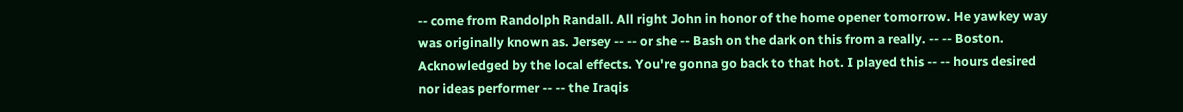-- come from Randolph Randall. All right John in honor of the home opener tomorrow. He yawkey way was originally known as. Jersey -- -- or she -- Bash on the dark on this from a really. -- -- Boston. Acknowledged by the local effects. You're gonna go back to that hot. I played this -- -- hours desired nor ideas performer -- -- the Iraqis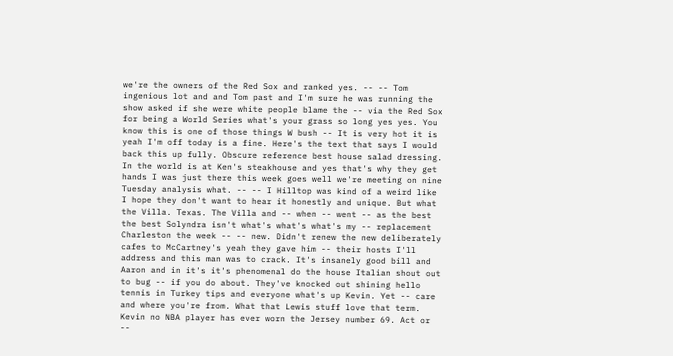we're the owners of the Red Sox and ranked yes. -- -- Tom ingenious lot and and Tom past and I'm sure he was running the show asked if she were white people blame the -- via the Red Sox for being a World Series what's your grass so long yes yes. You know this is one of those things W bush -- It is very hot it is yeah I'm off today is a fine. Here's the text that says I would back this up fully. Obscure reference best house salad dressing. In the world is at Ken's steakhouse and yes that's why they get hands I was just there this week goes well we're meeting on nine Tuesday analysis what. -- -- I Hilltop was kind of a weird like I hope they don't want to hear it honestly and unique. But what the Villa. Texas. The Villa and -- when -- went -- as the best the best Solyndra isn't what's what's what's my -- replacement Charleston the week -- -- new. Didn't renew the new deliberately cafes to McCartney's yeah they gave him -- their hosts I'll address and this man was to crack. It's insanely good bill and Aaron and in it's it's phenomenal do the house Italian shout out to bug -- if you do about. They've knocked out shining hello tennis in Turkey tips and everyone what's up Kevin. Yet -- care and where you're from. What that Lewis stuff love that term. Kevin no NBA player has ever worn the Jersey number 69. Act or --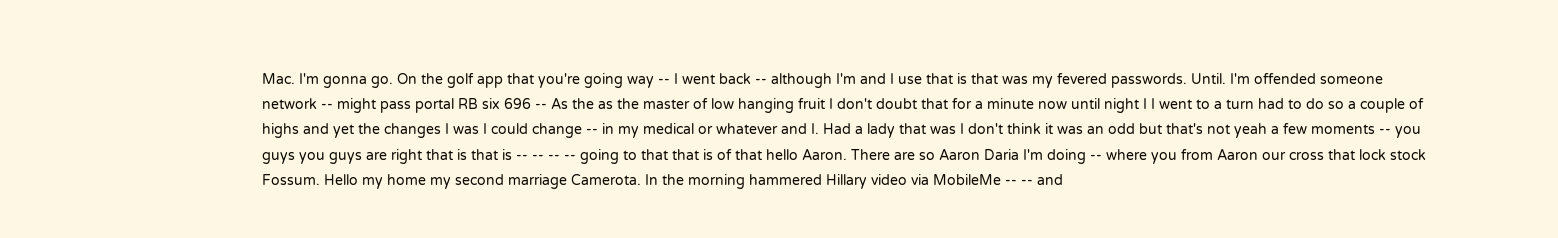Mac. I'm gonna go. On the golf app that you're going way -- I went back -- although I'm and I use that is that was my fevered passwords. Until. I'm offended someone network -- might pass portal RB six 696 -- As the as the master of low hanging fruit I don't doubt that for a minute now until night I I went to a turn had to do so a couple of highs and yet the changes I was I could change -- in my medical or whatever and I. Had a lady that was I don't think it was an odd but that's not yeah a few moments -- you guys you guys are right that is that is -- -- -- -- going to that that is of that hello Aaron. There are so Aaron Daria I'm doing -- where you from Aaron our cross that lock stock Fossum. Hello my home my second marriage Camerota. In the morning hammered Hillary video via MobileMe -- -- and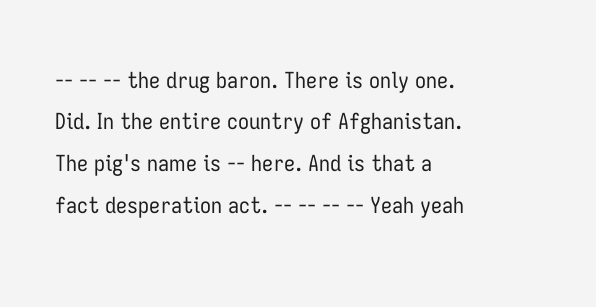-- -- -- the drug baron. There is only one. Did. In the entire country of Afghanistan. The pig's name is -- here. And is that a fact desperation act. -- -- -- -- Yeah yeah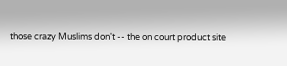those crazy Muslims don't -- the on court product site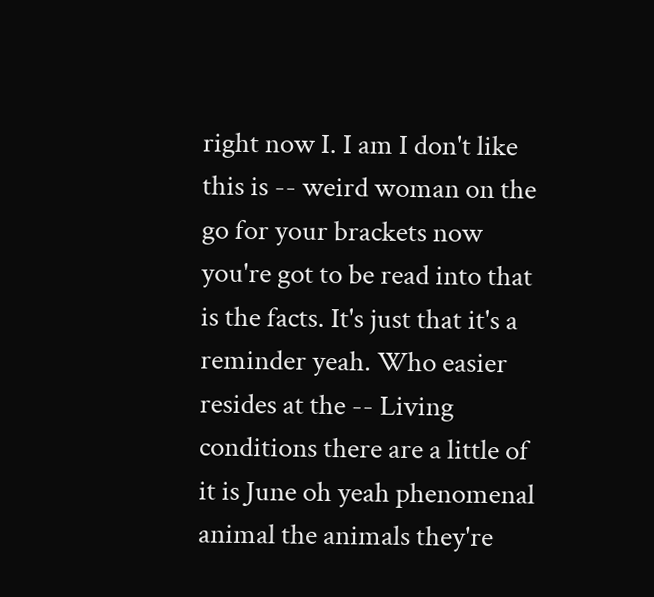right now I. I am I don't like this is -- weird woman on the go for your brackets now you're got to be read into that is the facts. It's just that it's a reminder yeah. Who easier resides at the -- Living conditions there are a little of it is June oh yeah phenomenal animal the animals they're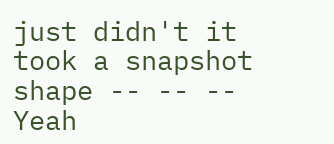just didn't it took a snapshot shape -- -- -- Yeah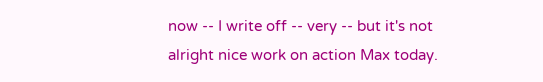now -- I write off -- very -- but it's not alright nice work on action Max today.